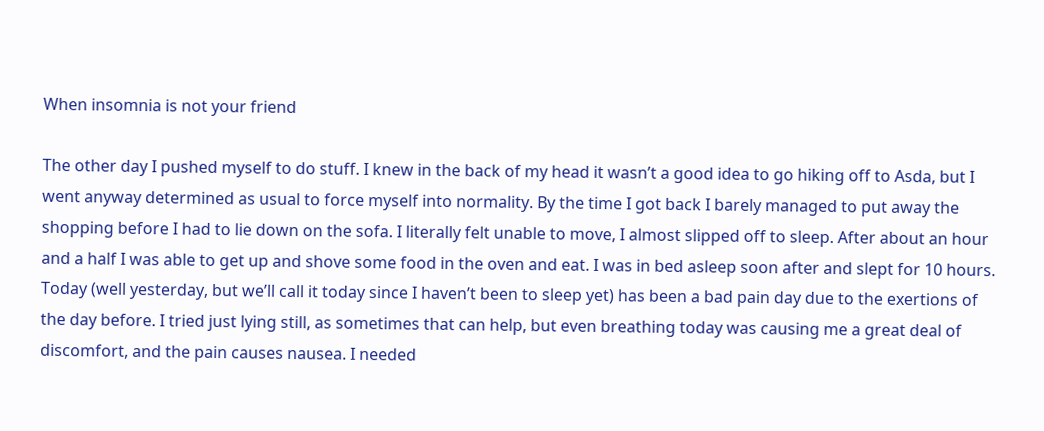When insomnia is not your friend

The other day I pushed myself to do stuff. I knew in the back of my head it wasn’t a good idea to go hiking off to Asda, but I went anyway determined as usual to force myself into normality. By the time I got back I barely managed to put away the shopping before I had to lie down on the sofa. I literally felt unable to move, I almost slipped off to sleep. After about an hour and a half I was able to get up and shove some food in the oven and eat. I was in bed asleep soon after and slept for 10 hours. Today (well yesterday, but we’ll call it today since I haven’t been to sleep yet) has been a bad pain day due to the exertions of the day before. I tried just lying still, as sometimes that can help, but even breathing today was causing me a great deal of discomfort, and the pain causes nausea. I needed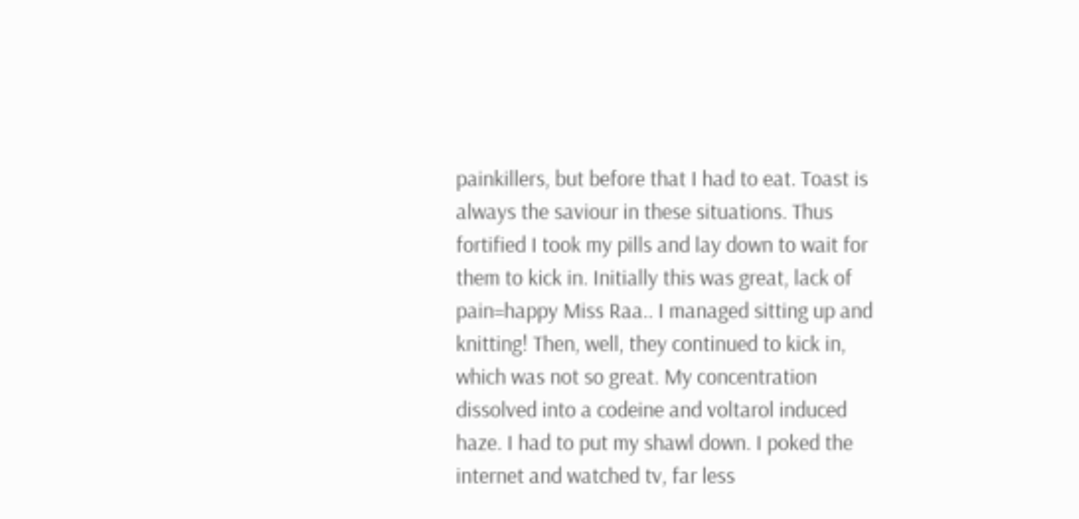painkillers, but before that I had to eat. Toast is always the saviour in these situations. Thus fortified I took my pills and lay down to wait for them to kick in. Initially this was great, lack of pain=happy Miss Raa.. I managed sitting up and knitting! Then, well, they continued to kick in, which was not so great. My concentration dissolved into a codeine and voltarol induced haze. I had to put my shawl down. I poked the internet and watched tv, far less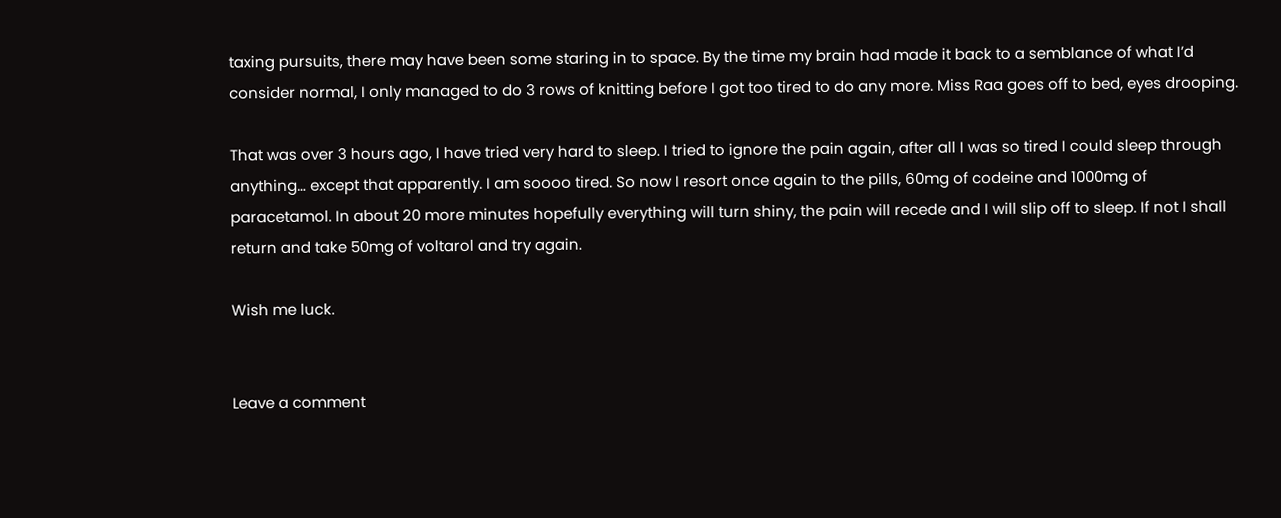taxing pursuits, there may have been some staring in to space. By the time my brain had made it back to a semblance of what I’d consider normal, I only managed to do 3 rows of knitting before I got too tired to do any more. Miss Raa goes off to bed, eyes drooping.

That was over 3 hours ago, I have tried very hard to sleep. I tried to ignore the pain again, after all I was so tired I could sleep through anything… except that apparently. I am soooo tired. So now I resort once again to the pills, 60mg of codeine and 1000mg of paracetamol. In about 20 more minutes hopefully everything will turn shiny, the pain will recede and I will slip off to sleep. If not I shall return and take 50mg of voltarol and try again.

Wish me luck.


Leave a comment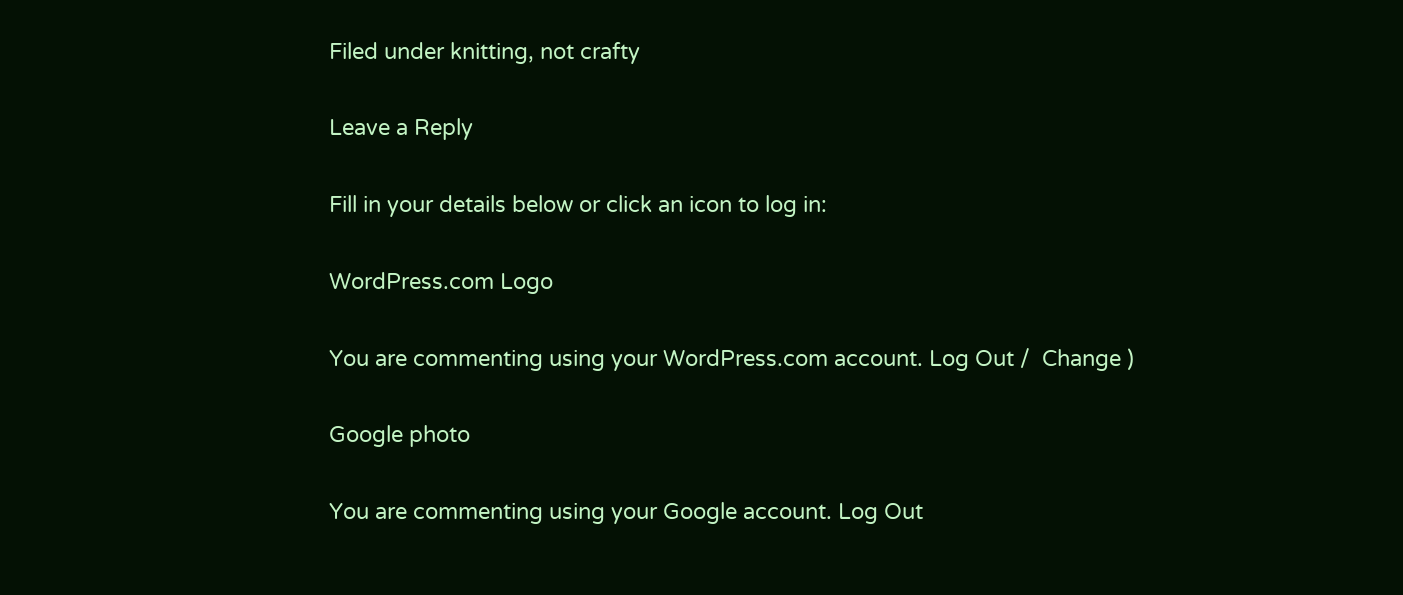Filed under knitting, not crafty

Leave a Reply

Fill in your details below or click an icon to log in:

WordPress.com Logo

You are commenting using your WordPress.com account. Log Out /  Change )

Google photo

You are commenting using your Google account. Log Out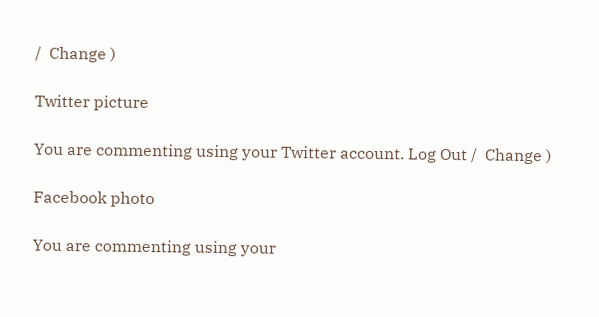/  Change )

Twitter picture

You are commenting using your Twitter account. Log Out /  Change )

Facebook photo

You are commenting using your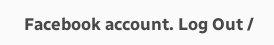Facebook account. Log Out /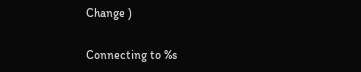Change )

Connecting to %s